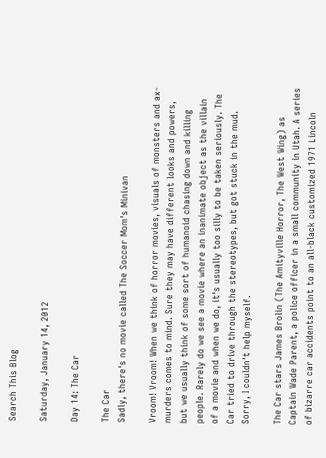Search This Blog

Saturday, January 14, 2012

Day 14: The Car

The Car
Sadly, there's no movie called The Soccer Mom's Minivan

Vroom! Vroom! When we think of horror movies, visuals of monsters and ax-murders comes to mind. Sure they may have different looks and powers, but we usually think of some sort of humanoid chasing down and killing people. Rarely do we see a movie where an inanimate object as the villain of a movie and when we do, it's usually too silly to be taken seriously. The Car tried to drive through the stereotypes, but got stuck in the mud. Sorry, I couldn't help myself.

The Car stars James Brolin (The Amityville Horror, The West Wing) as Captain Wade Parent, a police officer in a small community in Utah. A series of bizarre car accidents point to an all-black customized 1971 Lincoln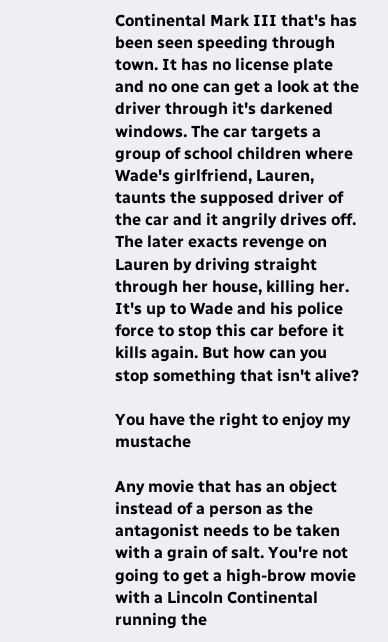Continental Mark III that's has been seen speeding through town. It has no license plate and no one can get a look at the driver through it's darkened windows. The car targets a group of school children where Wade's girlfriend, Lauren, taunts the supposed driver of the car and it angrily drives off. The later exacts revenge on Lauren by driving straight through her house, killing her. It's up to Wade and his police force to stop this car before it kills again. But how can you stop something that isn't alive?

You have the right to enjoy my mustache

Any movie that has an object instead of a person as the antagonist needs to be taken with a grain of salt. You're not going to get a high-brow movie with a Lincoln Continental running the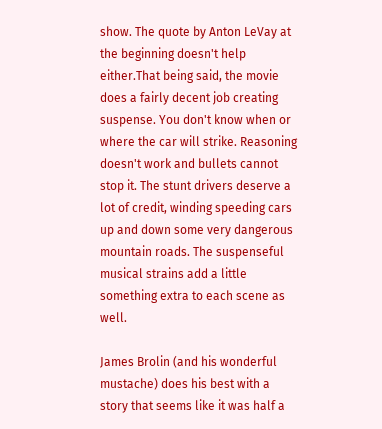show. The quote by Anton LeVay at the beginning doesn't help either.That being said, the movie does a fairly decent job creating suspense. You don't know when or where the car will strike. Reasoning doesn't work and bullets cannot stop it. The stunt drivers deserve a lot of credit, winding speeding cars up and down some very dangerous mountain roads. The suspenseful musical strains add a little something extra to each scene as well.

James Brolin (and his wonderful mustache) does his best with a story that seems like it was half a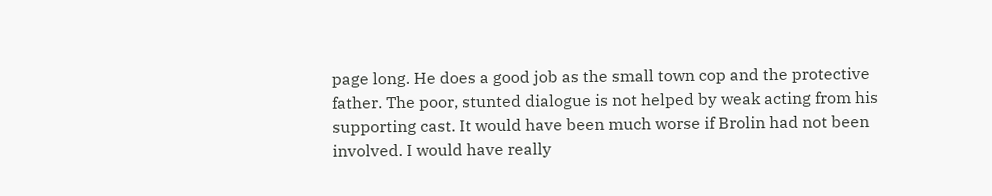page long. He does a good job as the small town cop and the protective father. The poor, stunted dialogue is not helped by weak acting from his supporting cast. It would have been much worse if Brolin had not been involved. I would have really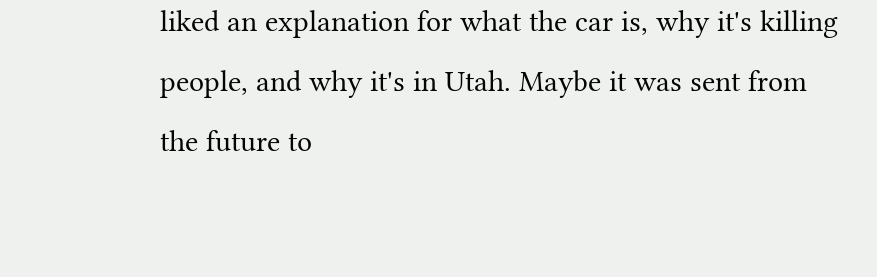liked an explanation for what the car is, why it's killing people, and why it's in Utah. Maybe it was sent from the future to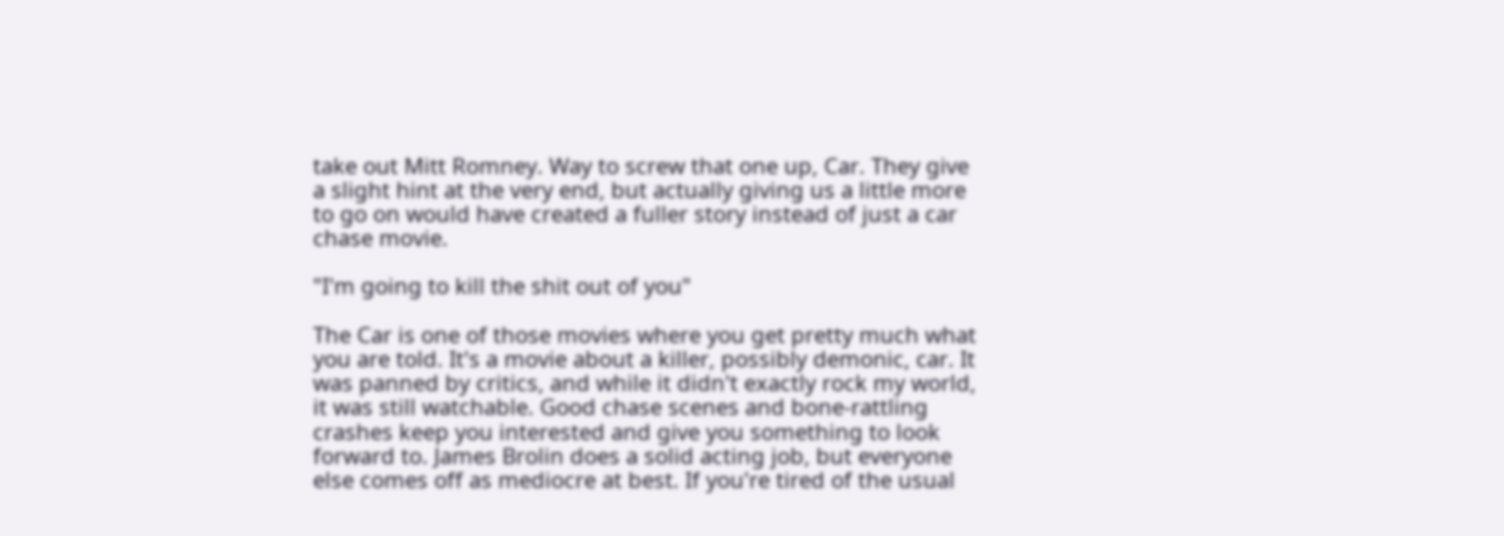take out Mitt Romney. Way to screw that one up, Car. They give a slight hint at the very end, but actually giving us a little more to go on would have created a fuller story instead of just a car chase movie.

"I'm going to kill the shit out of you"

The Car is one of those movies where you get pretty much what you are told. It's a movie about a killer, possibly demonic, car. It was panned by critics, and while it didn't exactly rock my world, it was still watchable. Good chase scenes and bone-rattling crashes keep you interested and give you something to look forward to. James Brolin does a solid acting job, but everyone else comes off as mediocre at best. If you're tired of the usual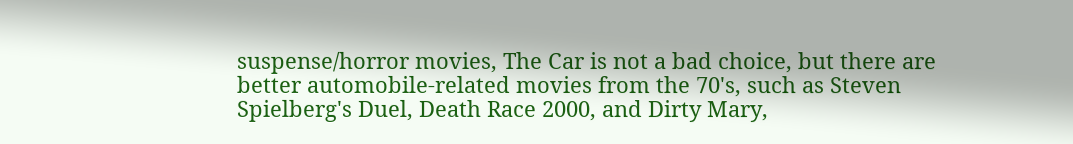suspense/horror movies, The Car is not a bad choice, but there are better automobile-related movies from the 70's, such as Steven Spielberg's Duel, Death Race 2000, and Dirty Mary,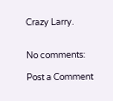Crazy Larry.


No comments:

Post a Comment